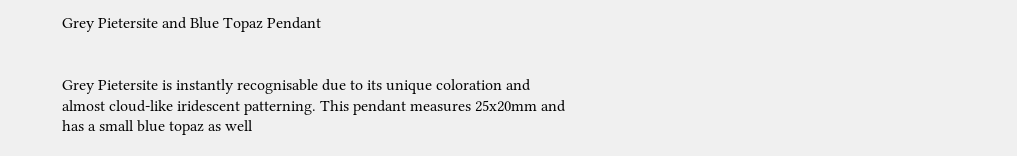Grey Pietersite and Blue Topaz Pendant


Grey Pietersite is instantly recognisable due to its unique coloration and almost cloud-like iridescent patterning. This pendant measures 25x20mm and has a small blue topaz as well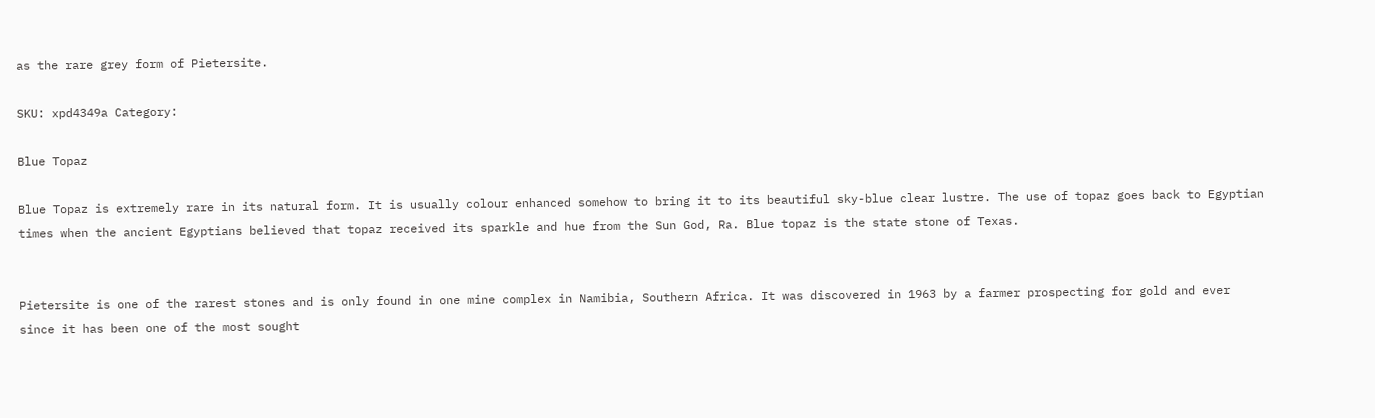as the rare grey form of Pietersite.

SKU: xpd4349a Category:

Blue Topaz

Blue Topaz is extremely rare in its natural form. It is usually colour enhanced somehow to bring it to its beautiful sky-blue clear lustre. The use of topaz goes back to Egyptian times when the ancient Egyptians believed that topaz received its sparkle and hue from the Sun God, Ra. Blue topaz is the state stone of Texas.


Pietersite is one of the rarest stones and is only found in one mine complex in Namibia, Southern Africa. It was discovered in 1963 by a farmer prospecting for gold and ever since it has been one of the most sought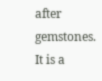after gemstones. It is a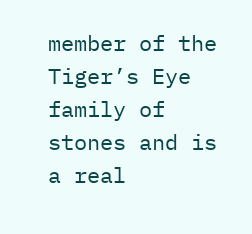member of the Tiger’s Eye family of stones and is a real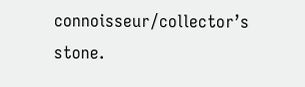connoisseur/collector’s stone.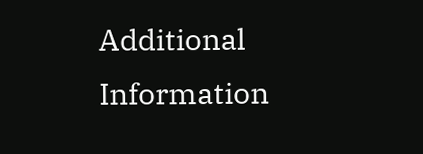Additional Information